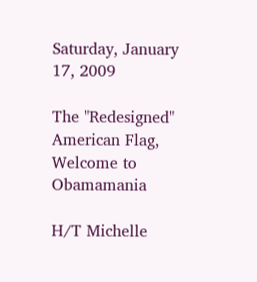Saturday, January 17, 2009

The "Redesigned" American Flag, Welcome to Obamamania

H/T Michelle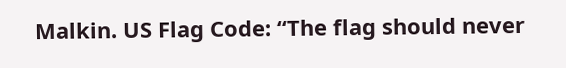Malkin. US Flag Code: “The flag should never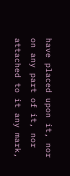have placed upon it, nor on any part of it, nor attached to it any mark,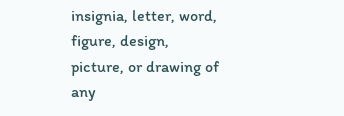insignia, letter, word, figure, design, picture, or drawing of any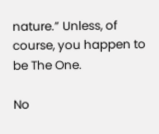nature.” Unless, of course, you happen to be The One.

No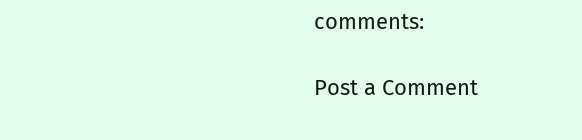comments:

Post a Comment